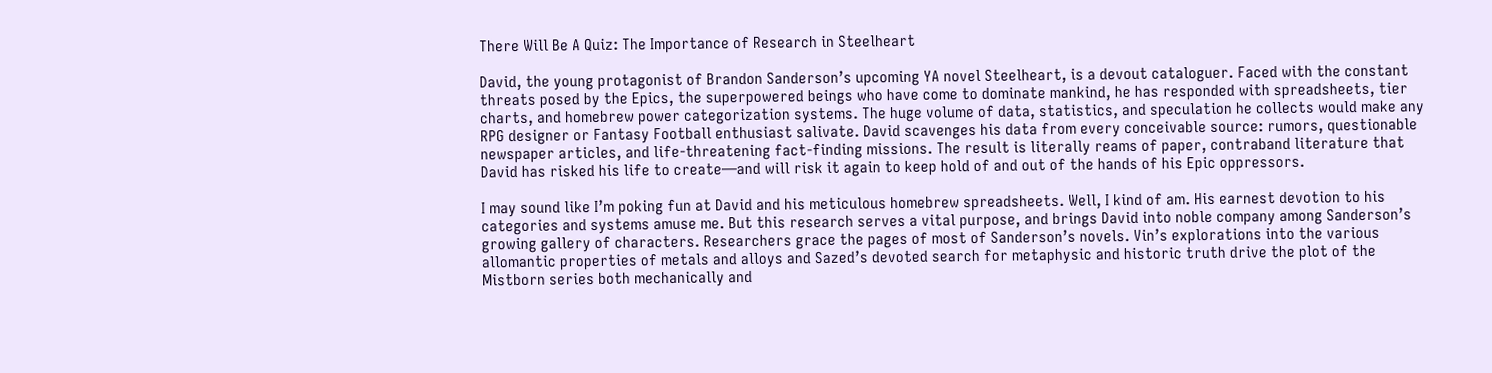There Will Be A Quiz: The Importance of Research in Steelheart

David, the young protagonist of Brandon Sanderson’s upcoming YA novel Steelheart, is a devout cataloguer. Faced with the constant threats posed by the Epics, the superpowered beings who have come to dominate mankind, he has responded with spreadsheets, tier charts, and homebrew power categorization systems. The huge volume of data, statistics, and speculation he collects would make any RPG designer or Fantasy Football enthusiast salivate. David scavenges his data from every conceivable source: rumors, questionable newspaper articles, and life-threatening fact-finding missions. The result is literally reams of paper, contraband literature that David has risked his life to create—and will risk it again to keep hold of and out of the hands of his Epic oppressors.

I may sound like I’m poking fun at David and his meticulous homebrew spreadsheets. Well, I kind of am. His earnest devotion to his categories and systems amuse me. But this research serves a vital purpose, and brings David into noble company among Sanderson’s growing gallery of characters. Researchers grace the pages of most of Sanderson’s novels. Vin’s explorations into the various allomantic properties of metals and alloys and Sazed’s devoted search for metaphysic and historic truth drive the plot of the Mistborn series both mechanically and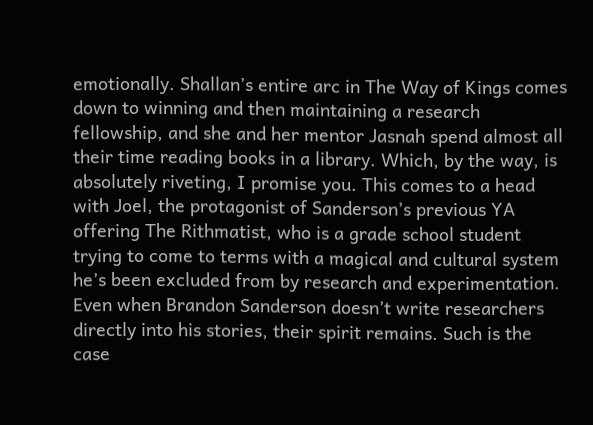emotionally. Shallan’s entire arc in The Way of Kings comes down to winning and then maintaining a research fellowship, and she and her mentor Jasnah spend almost all their time reading books in a library. Which, by the way, is absolutely riveting, I promise you. This comes to a head with Joel, the protagonist of Sanderson’s previous YA offering The Rithmatist, who is a grade school student trying to come to terms with a magical and cultural system he’s been excluded from by research and experimentation. Even when Brandon Sanderson doesn’t write researchers directly into his stories, their spirit remains. Such is the case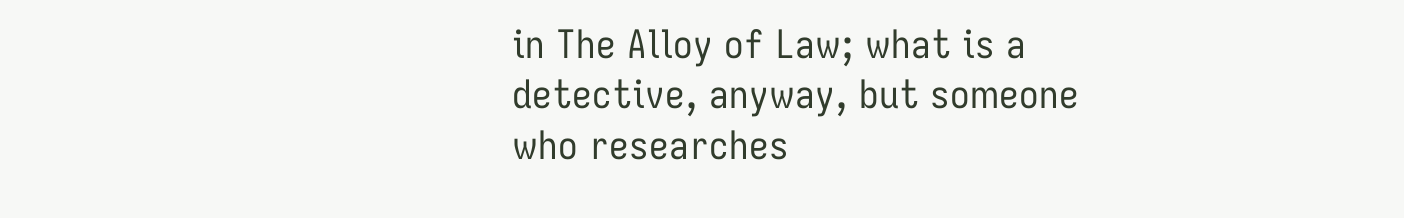in The Alloy of Law; what is a detective, anyway, but someone who researches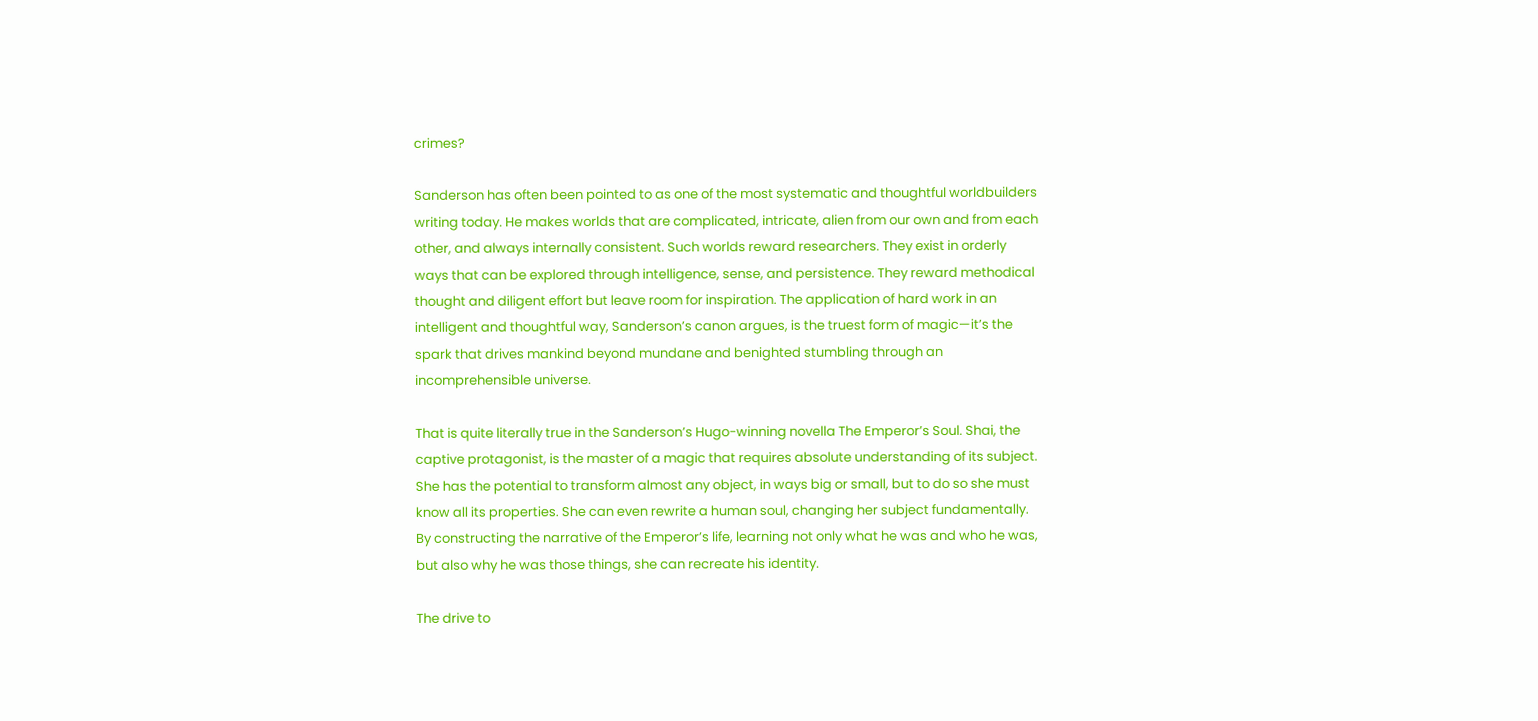crimes?

Sanderson has often been pointed to as one of the most systematic and thoughtful worldbuilders writing today. He makes worlds that are complicated, intricate, alien from our own and from each other, and always internally consistent. Such worlds reward researchers. They exist in orderly ways that can be explored through intelligence, sense, and persistence. They reward methodical thought and diligent effort but leave room for inspiration. The application of hard work in an intelligent and thoughtful way, Sanderson’s canon argues, is the truest form of magic—it’s the spark that drives mankind beyond mundane and benighted stumbling through an incomprehensible universe.

That is quite literally true in the Sanderson’s Hugo-winning novella The Emperor’s Soul. Shai, the captive protagonist, is the master of a magic that requires absolute understanding of its subject. She has the potential to transform almost any object, in ways big or small, but to do so she must know all its properties. She can even rewrite a human soul, changing her subject fundamentally. By constructing the narrative of the Emperor’s life, learning not only what he was and who he was, but also why he was those things, she can recreate his identity.

The drive to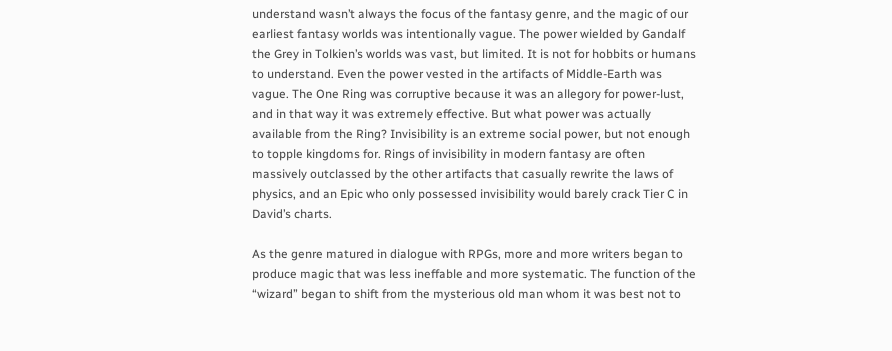understand wasn’t always the focus of the fantasy genre, and the magic of our earliest fantasy worlds was intentionally vague. The power wielded by Gandalf the Grey in Tolkien’s worlds was vast, but limited. It is not for hobbits or humans to understand. Even the power vested in the artifacts of Middle-Earth was vague. The One Ring was corruptive because it was an allegory for power-lust, and in that way it was extremely effective. But what power was actually available from the Ring? Invisibility is an extreme social power, but not enough to topple kingdoms for. Rings of invisibility in modern fantasy are often massively outclassed by the other artifacts that casually rewrite the laws of physics, and an Epic who only possessed invisibility would barely crack Tier C in David’s charts.

As the genre matured in dialogue with RPGs, more and more writers began to produce magic that was less ineffable and more systematic. The function of the “wizard” began to shift from the mysterious old man whom it was best not to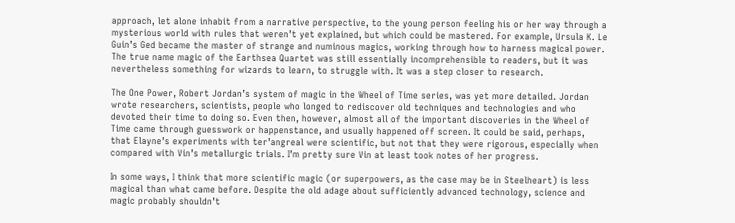approach, let alone inhabit from a narrative perspective, to the young person feeling his or her way through a mysterious world with rules that weren’t yet explained, but which could be mastered. For example, Ursula K. Le Guin’s Ged became the master of strange and numinous magics, working through how to harness magical power. The true name magic of the Earthsea Quartet was still essentially incomprehensible to readers, but it was nevertheless something for wizards to learn, to struggle with. It was a step closer to research.

The One Power, Robert Jordan’s system of magic in the Wheel of Time series, was yet more detailed. Jordan wrote researchers, scientists, people who longed to rediscover old techniques and technologies and who devoted their time to doing so. Even then, however, almost all of the important discoveries in the Wheel of Time came through guesswork or happenstance, and usually happened off screen. It could be said, perhaps, that Elayne’s experiments with ter’angreal were scientific, but not that they were rigorous, especially when compared with Vin’s metallurgic trials. I’m pretty sure Vin at least took notes of her progress.

In some ways, I think that more scientific magic (or superpowers, as the case may be in Steelheart) is less magical than what came before. Despite the old adage about sufficiently advanced technology, science and magic probably shouldn’t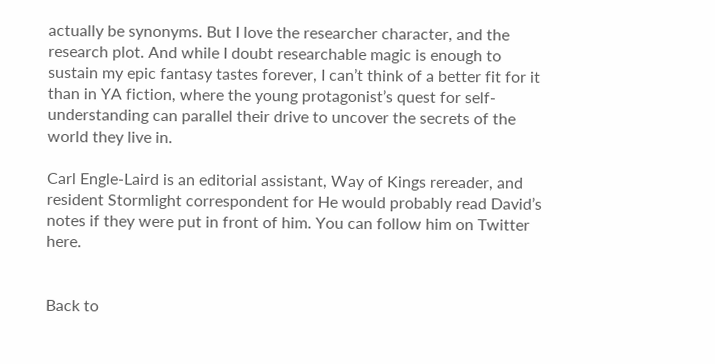actually be synonyms. But I love the researcher character, and the research plot. And while I doubt researchable magic is enough to sustain my epic fantasy tastes forever, I can’t think of a better fit for it than in YA fiction, where the young protagonist’s quest for self-understanding can parallel their drive to uncover the secrets of the world they live in.

Carl Engle-Laird is an editorial assistant, Way of Kings rereader, and resident Stormlight correspondent for He would probably read David’s notes if they were put in front of him. You can follow him on Twitter here.


Back to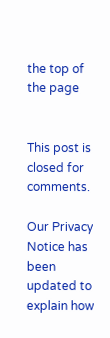the top of the page


This post is closed for comments.

Our Privacy Notice has been updated to explain how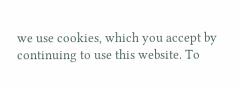we use cookies, which you accept by continuing to use this website. To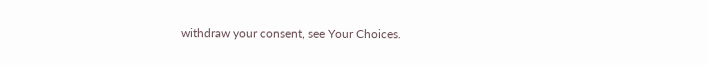withdraw your consent, see Your Choices.